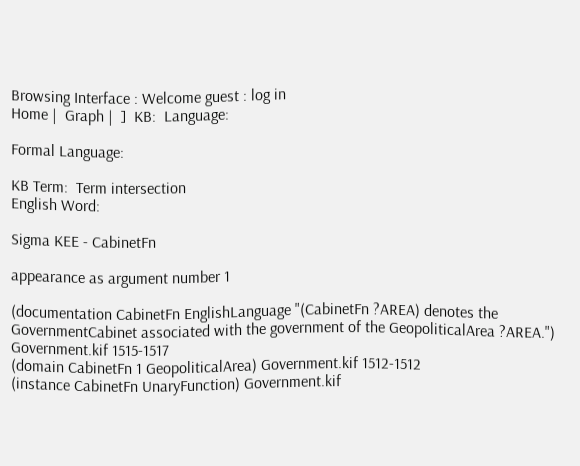Browsing Interface : Welcome guest : log in
Home |  Graph |  ]  KB:  Language:

Formal Language:

KB Term:  Term intersection
English Word:

Sigma KEE - CabinetFn

appearance as argument number 1

(documentation CabinetFn EnglishLanguage "(CabinetFn ?AREA) denotes the GovernmentCabinet associated with the government of the GeopoliticalArea ?AREA.") Government.kif 1515-1517
(domain CabinetFn 1 GeopoliticalArea) Government.kif 1512-1512
(instance CabinetFn UnaryFunction) Government.kif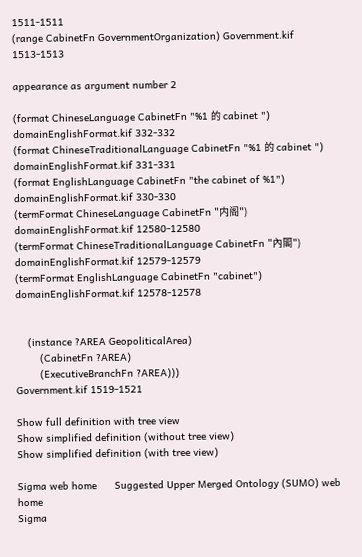1511-1511
(range CabinetFn GovernmentOrganization) Government.kif 1513-1513

appearance as argument number 2

(format ChineseLanguage CabinetFn "%1 的 cabinet ") domainEnglishFormat.kif 332-332
(format ChineseTraditionalLanguage CabinetFn "%1 的 cabinet ") domainEnglishFormat.kif 331-331
(format EnglishLanguage CabinetFn "the cabinet of %1") domainEnglishFormat.kif 330-330
(termFormat ChineseLanguage CabinetFn "内阁") domainEnglishFormat.kif 12580-12580
(termFormat ChineseTraditionalLanguage CabinetFn "內閣") domainEnglishFormat.kif 12579-12579
(termFormat EnglishLanguage CabinetFn "cabinet") domainEnglishFormat.kif 12578-12578


    (instance ?AREA GeopoliticalArea)
        (CabinetFn ?AREA)
        (ExecutiveBranchFn ?AREA)))
Government.kif 1519-1521

Show full definition with tree view
Show simplified definition (without tree view)
Show simplified definition (with tree view)

Sigma web home      Suggested Upper Merged Ontology (SUMO) web home
Sigma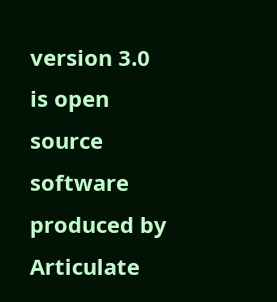version 3.0 is open source software produced by Articulate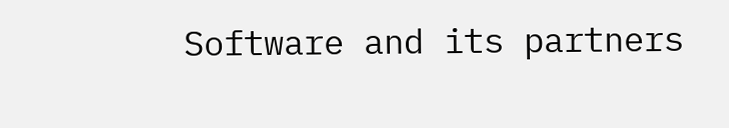Software and its partners